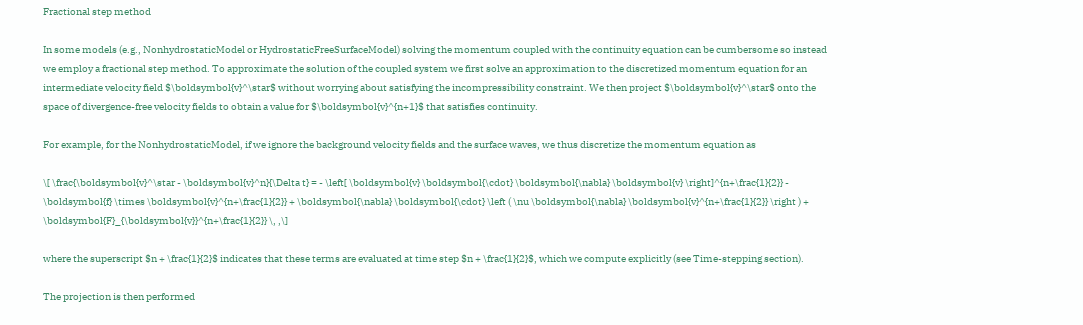Fractional step method

In some models (e.g., NonhydrostaticModel or HydrostaticFreeSurfaceModel) solving the momentum coupled with the continuity equation can be cumbersome so instead we employ a fractional step method. To approximate the solution of the coupled system we first solve an approximation to the discretized momentum equation for an intermediate velocity field $\boldsymbol{v}^\star$ without worrying about satisfying the incompressibility constraint. We then project $\boldsymbol{v}^\star$ onto the space of divergence-free velocity fields to obtain a value for $\boldsymbol{v}^{n+1}$ that satisfies continuity.

For example, for the NonhydrostaticModel, if we ignore the background velocity fields and the surface waves, we thus discretize the momentum equation as

\[ \frac{\boldsymbol{v}^\star - \boldsymbol{v}^n}{\Delta t} = - \left[ \boldsymbol{v} \boldsymbol{\cdot} \boldsymbol{\nabla} \boldsymbol{v} \right]^{n+\frac{1}{2}} - \boldsymbol{f} \times \boldsymbol{v}^{n+\frac{1}{2}} + \boldsymbol{\nabla} \boldsymbol{\cdot} \left ( \nu \boldsymbol{\nabla} \boldsymbol{v}^{n+\frac{1}{2}} \right ) + \boldsymbol{F}_{\boldsymbol{v}}^{n+\frac{1}{2}} \, ,\]

where the superscript $n + \frac{1}{2}$ indicates that these terms are evaluated at time step $n + \frac{1}{2}$, which we compute explicitly (see Time-stepping section).

The projection is then performed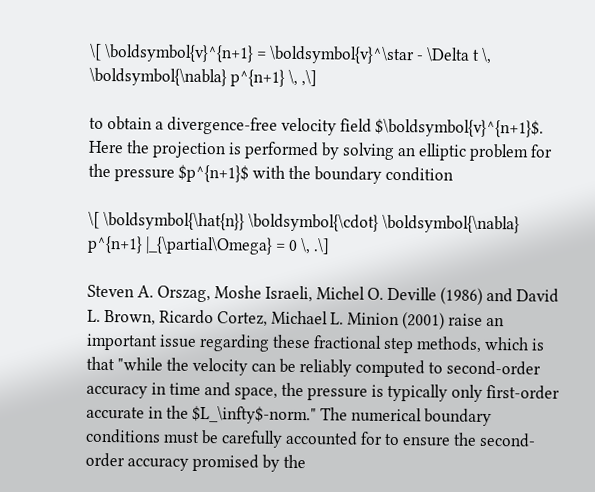\[ \boldsymbol{v}^{n+1} = \boldsymbol{v}^\star - \Delta t \, \boldsymbol{\nabla} p^{n+1} \, ,\]

to obtain a divergence-free velocity field $\boldsymbol{v}^{n+1}$. Here the projection is performed by solving an elliptic problem for the pressure $p^{n+1}$ with the boundary condition

\[ \boldsymbol{\hat{n}} \boldsymbol{\cdot} \boldsymbol{\nabla} p^{n+1} |_{\partial\Omega} = 0 \, .\]

Steven A. Orszag, Moshe Israeli, Michel O. Deville (1986) and David L. Brown, Ricardo Cortez, Michael L. Minion (2001) raise an important issue regarding these fractional step methods, which is that "while the velocity can be reliably computed to second-order accuracy in time and space, the pressure is typically only first-order accurate in the $L_\infty$-norm." The numerical boundary conditions must be carefully accounted for to ensure the second-order accuracy promised by the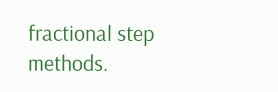fractional step methods.